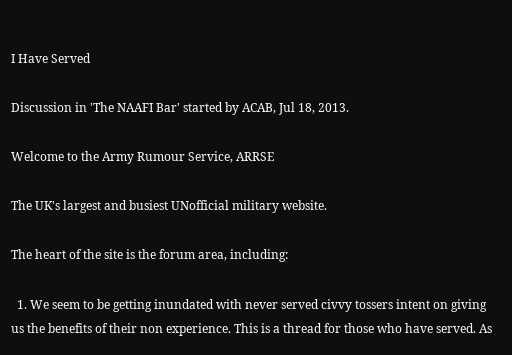I Have Served

Discussion in 'The NAAFI Bar' started by ACAB, Jul 18, 2013.

Welcome to the Army Rumour Service, ARRSE

The UK's largest and busiest UNofficial military website.

The heart of the site is the forum area, including:

  1. We seem to be getting inundated with never served civvy tossers intent on giving us the benefits of their non experience. This is a thread for those who have served. As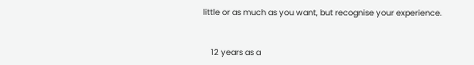little or as much as you want, but recognise your experience.


    12 years as a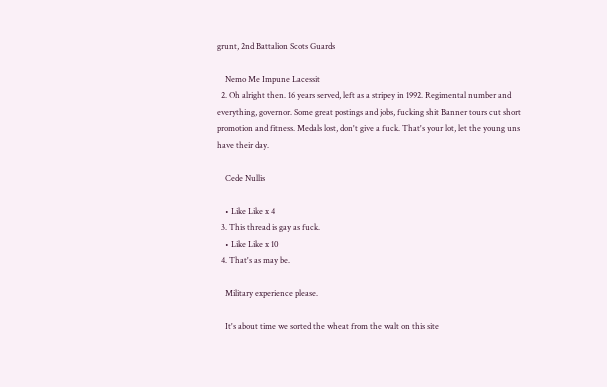grunt, 2nd Battalion Scots Guards

    Nemo Me Impune Lacessit
  2. Oh alright then. 16 years served, left as a stripey in 1992. Regimental number and everything, governor. Some great postings and jobs, fucking shit Banner tours cut short promotion and fitness. Medals lost, don't give a fuck. That's your lot, let the young uns have their day.

    Cede Nullis

    • Like Like x 4
  3. This thread is gay as fuck.
    • Like Like x 10
  4. That's as may be.

    Military experience please.

    It's about time we sorted the wheat from the walt on this site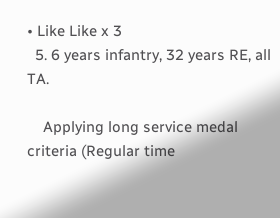• Like Like x 3
  5. 6 years infantry, 32 years RE, all TA.

    Applying long service medal criteria (Regular time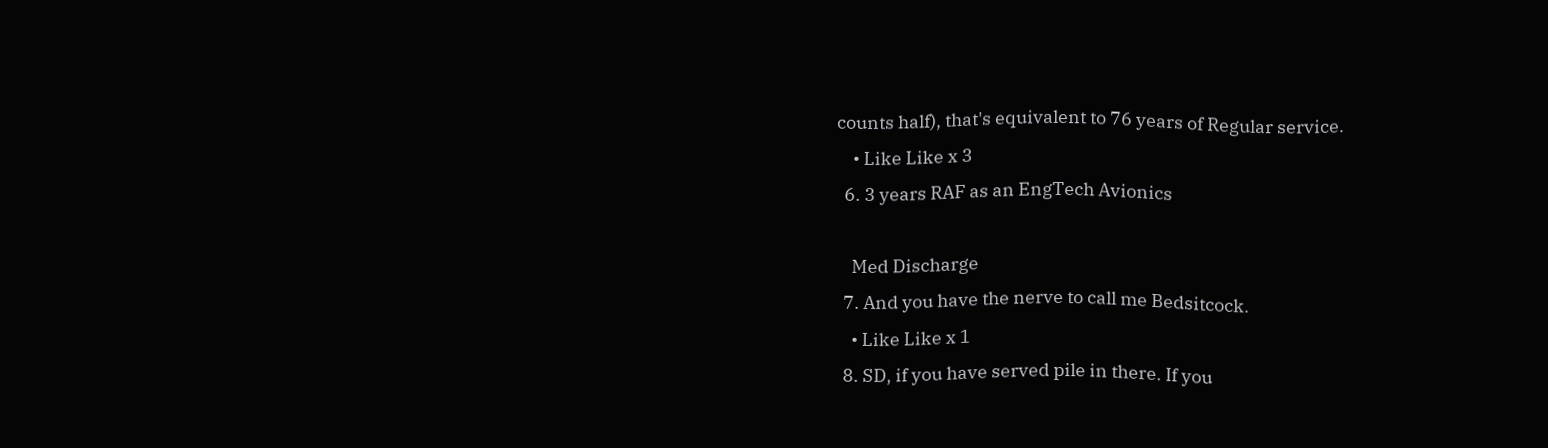counts half), that's equivalent to 76 years of Regular service.
    • Like Like x 3
  6. 3 years RAF as an EngTech Avionics

    Med Discharge
  7. And you have the nerve to call me Bedsitcock.
    • Like Like x 1
  8. SD, if you have served pile in there. If you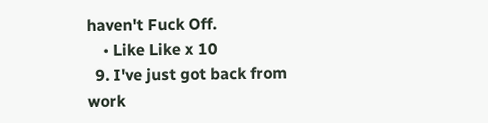haven't Fuck Off.
    • Like Like x 10
  9. I've just got back from work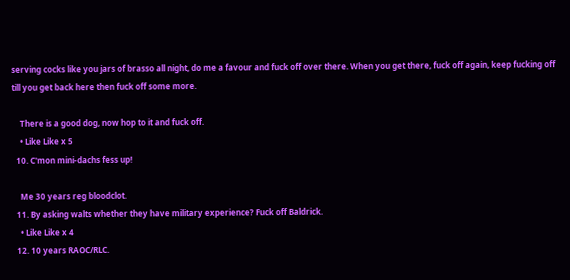serving cocks like you jars of brasso all night, do me a favour and fuck off over there. When you get there, fuck off again, keep fucking off till you get back here then fuck off some more.

    There is a good dog, now hop to it and fuck off.
    • Like Like x 5
  10. C'mon mini-dachs fess up!

    Me 30 years reg bloodclot.
  11. By asking walts whether they have military experience? Fuck off Baldrick.
    • Like Like x 4
  12. 10 years RAOC/RLC.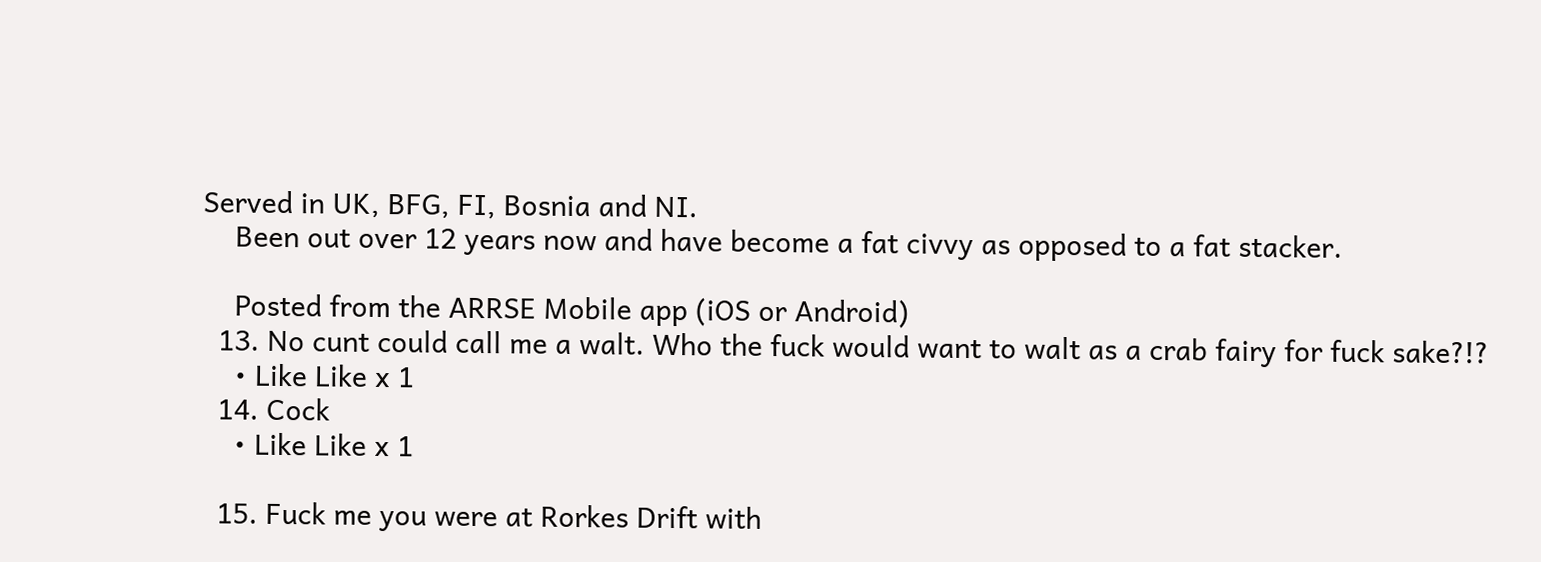Served in UK, BFG, FI, Bosnia and NI.
    Been out over 12 years now and have become a fat civvy as opposed to a fat stacker.

    Posted from the ARRSE Mobile app (iOS or Android)
  13. No cunt could call me a walt. Who the fuck would want to walt as a crab fairy for fuck sake?!?
    • Like Like x 1
  14. Cock
    • Like Like x 1

  15. Fuck me you were at Rorkes Drift with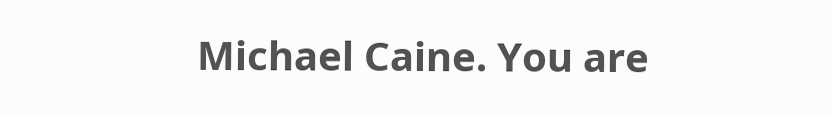Michael Caine. You are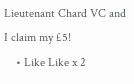Lieutenant Chard VC and I claim my £5!
    • Like Like x 2